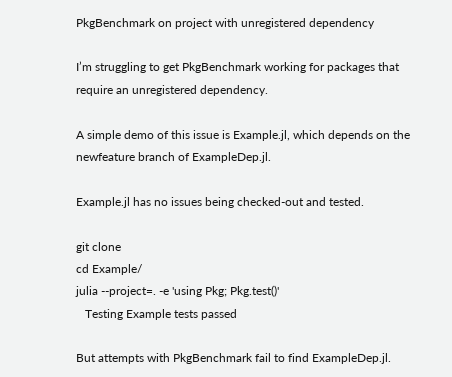PkgBenchmark on project with unregistered dependency

I’m struggling to get PkgBenchmark working for packages that require an unregistered dependency.

A simple demo of this issue is Example.jl, which depends on the newfeature branch of ExampleDep.jl.

Example.jl has no issues being checked-out and tested.

git clone
cd Example/
julia --project=. -e 'using Pkg; Pkg.test()'
   Testing Example tests passed

But attempts with PkgBenchmark fail to find ExampleDep.jl.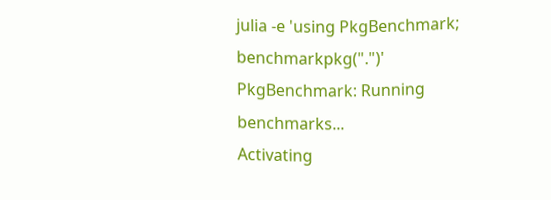julia -e 'using PkgBenchmark; benchmarkpkg(".")'
PkgBenchmark: Running benchmarks...
Activating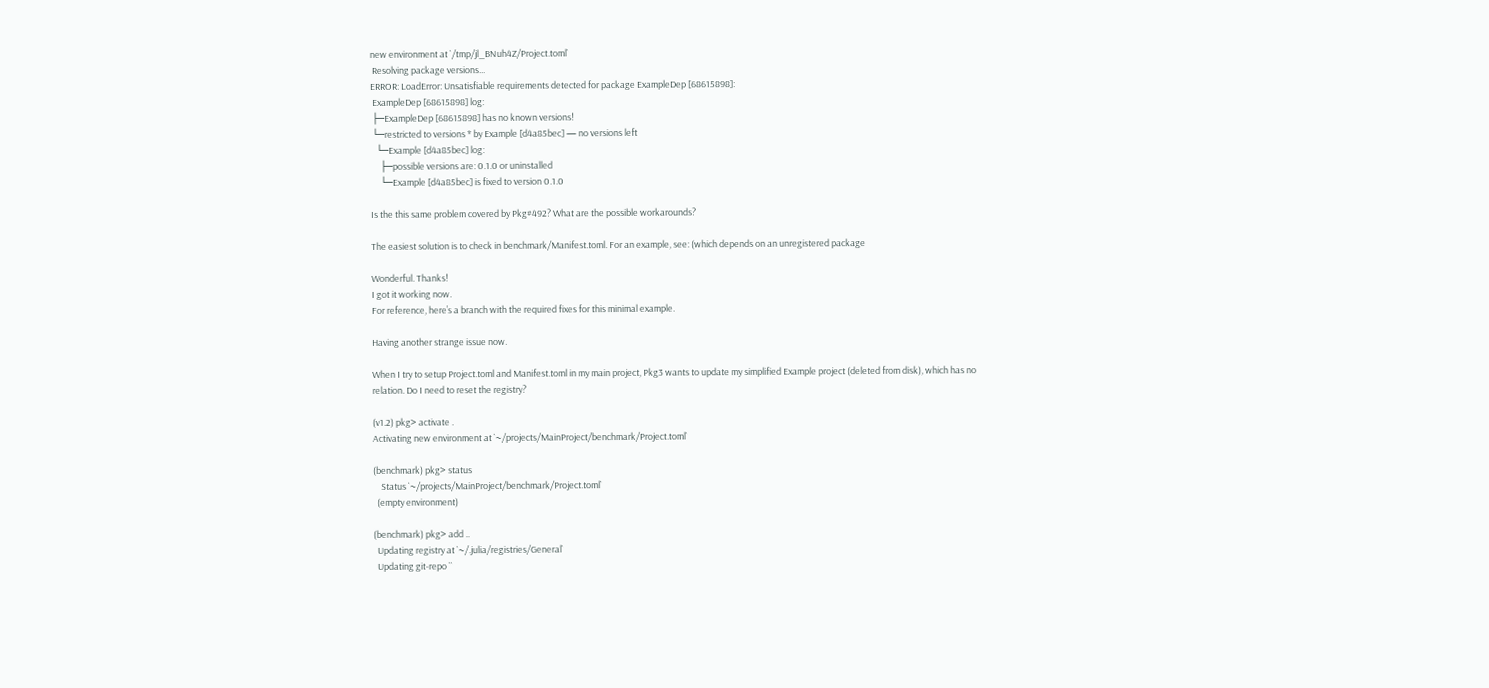new environment at `/tmp/jl_BNuh4Z/Project.toml`
 Resolving package versions...
ERROR: LoadError: Unsatisfiable requirements detected for package ExampleDep [68615898]:
 ExampleDep [68615898] log:
 ├─ExampleDep [68615898] has no known versions!
 └─restricted to versions * by Example [d4a85bec] — no versions left
   └─Example [d4a85bec] log:
     ├─possible versions are: 0.1.0 or uninstalled
     └─Example [d4a85bec] is fixed to version 0.1.0

Is the this same problem covered by Pkg#492? What are the possible workarounds?

The easiest solution is to check in benchmark/Manifest.toml. For an example, see: (which depends on an unregistered package

Wonderful. Thanks!
I got it working now.
For reference, here’s a branch with the required fixes for this minimal example.

Having another strange issue now.

When I try to setup Project.toml and Manifest.toml in my main project, Pkg3 wants to update my simplified Example project (deleted from disk), which has no relation. Do I need to reset the registry?

(v1.2) pkg> activate .
Activating new environment at `~/projects/MainProject/benchmark/Project.toml`

(benchmark) pkg> status
    Status `~/projects/MainProject/benchmark/Project.toml`
  (empty environment)

(benchmark) pkg> add ..
  Updating registry at `~/.julia/registries/General`
  Updating git-repo ``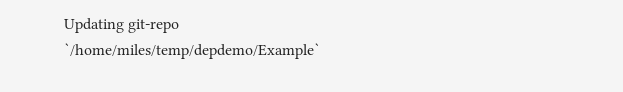Updating git-repo `/home/miles/temp/depdemo/Example`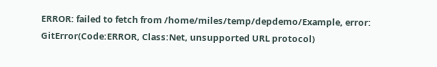ERROR: failed to fetch from /home/miles/temp/depdemo/Example, error: GitError(Code:ERROR, Class:Net, unsupported URL protocol)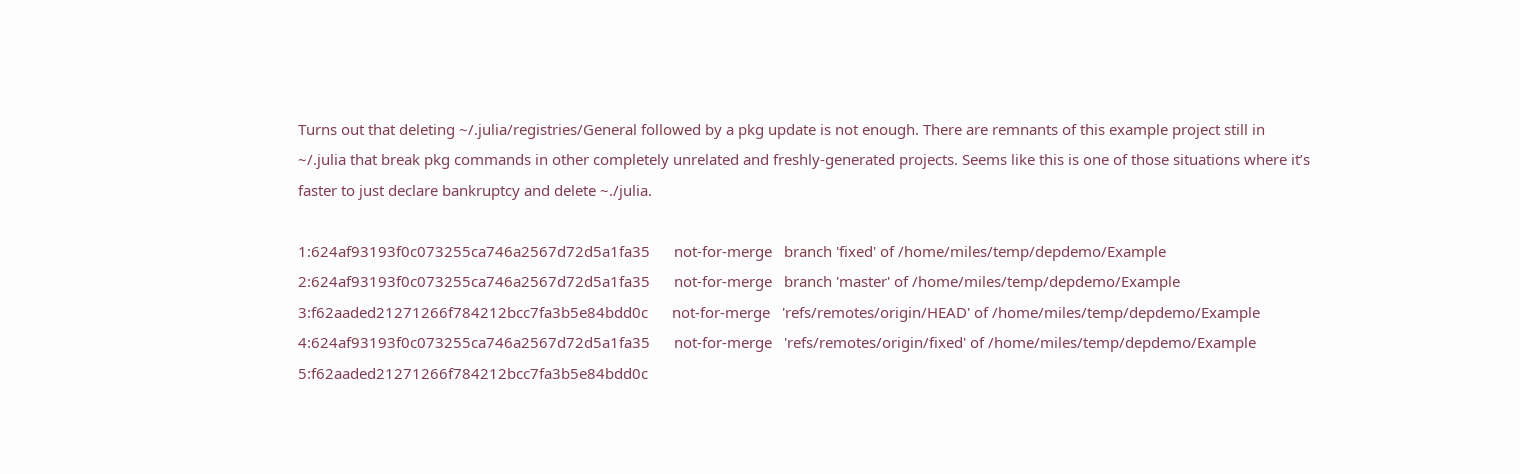Turns out that deleting ~/.julia/registries/General followed by a pkg update is not enough. There are remnants of this example project still in ~/.julia that break pkg commands in other completely unrelated and freshly-generated projects. Seems like this is one of those situations where it’s faster to just declare bankruptcy and delete ~./julia.

1:624af93193f0c073255ca746a2567d72d5a1fa35      not-for-merge   branch 'fixed' of /home/miles/temp/depdemo/Example
2:624af93193f0c073255ca746a2567d72d5a1fa35      not-for-merge   branch 'master' of /home/miles/temp/depdemo/Example
3:f62aaded21271266f784212bcc7fa3b5e84bdd0c      not-for-merge   'refs/remotes/origin/HEAD' of /home/miles/temp/depdemo/Example
4:624af93193f0c073255ca746a2567d72d5a1fa35      not-for-merge   'refs/remotes/origin/fixed' of /home/miles/temp/depdemo/Example
5:f62aaded21271266f784212bcc7fa3b5e84bdd0c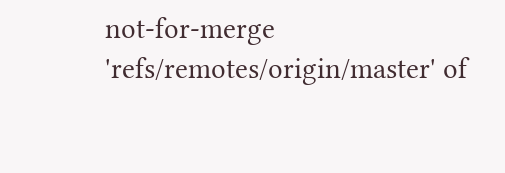not-for-merge   'refs/remotes/origin/master' of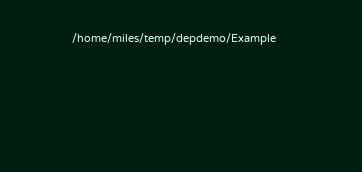/home/miles/temp/depdemo/Example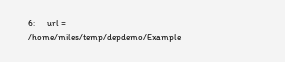6:      url = /home/miles/temp/depdemo/Example